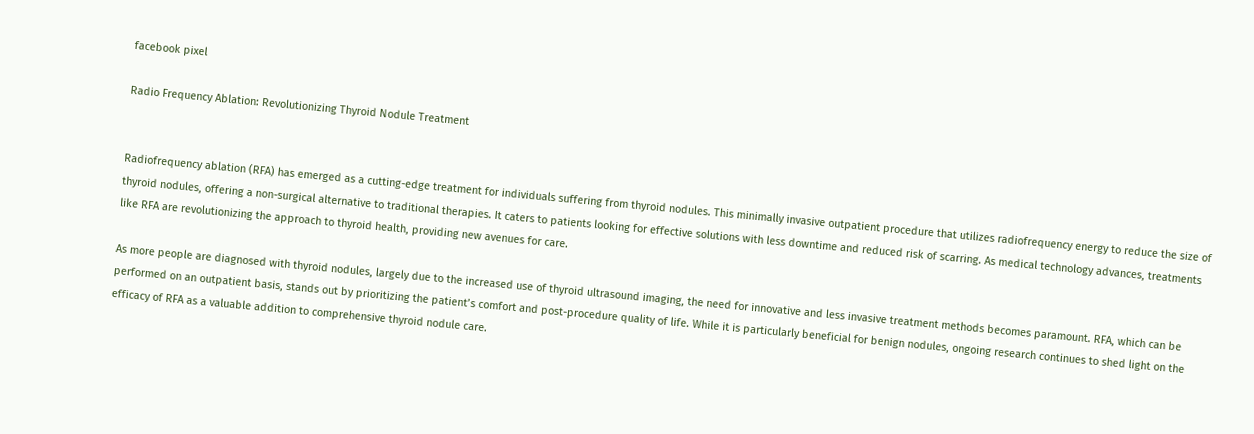facebook pixel

Radio Frequency Ablation: Revolutionizing Thyroid Nodule Treatment


Radiofrequency ablation (RFA) has emerged as a cutting-edge treatment for individuals suffering from thyroid nodules. This minimally invasive outpatient procedure that utilizes radiofrequency energy to reduce the size of thyroid nodules, offering a non-surgical alternative to traditional therapies. It caters to patients looking for effective solutions with less downtime and reduced risk of scarring. As medical technology advances, treatments like RFA are revolutionizing the approach to thyroid health, providing new avenues for care.

As more people are diagnosed with thyroid nodules, largely due to the increased use of thyroid ultrasound imaging, the need for innovative and less invasive treatment methods becomes paramount. RFA, which can be performed on an outpatient basis, stands out by prioritizing the patient’s comfort and post-procedure quality of life. While it is particularly beneficial for benign nodules, ongoing research continues to shed light on the efficacy of RFA as a valuable addition to comprehensive thyroid nodule care.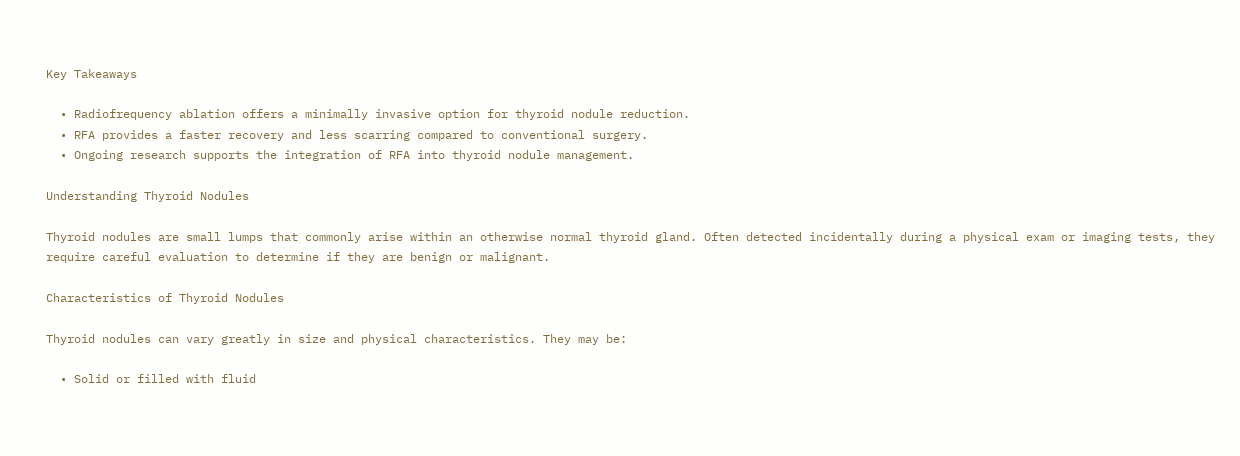Key Takeaways

  • Radiofrequency ablation offers a minimally invasive option for thyroid nodule reduction.
  • RFA provides a faster recovery and less scarring compared to conventional surgery.
  • Ongoing research supports the integration of RFA into thyroid nodule management.

Understanding Thyroid Nodules

Thyroid nodules are small lumps that commonly arise within an otherwise normal thyroid gland. Often detected incidentally during a physical exam or imaging tests, they require careful evaluation to determine if they are benign or malignant.

Characteristics of Thyroid Nodules

Thyroid nodules can vary greatly in size and physical characteristics. They may be:

  • Solid or filled with fluid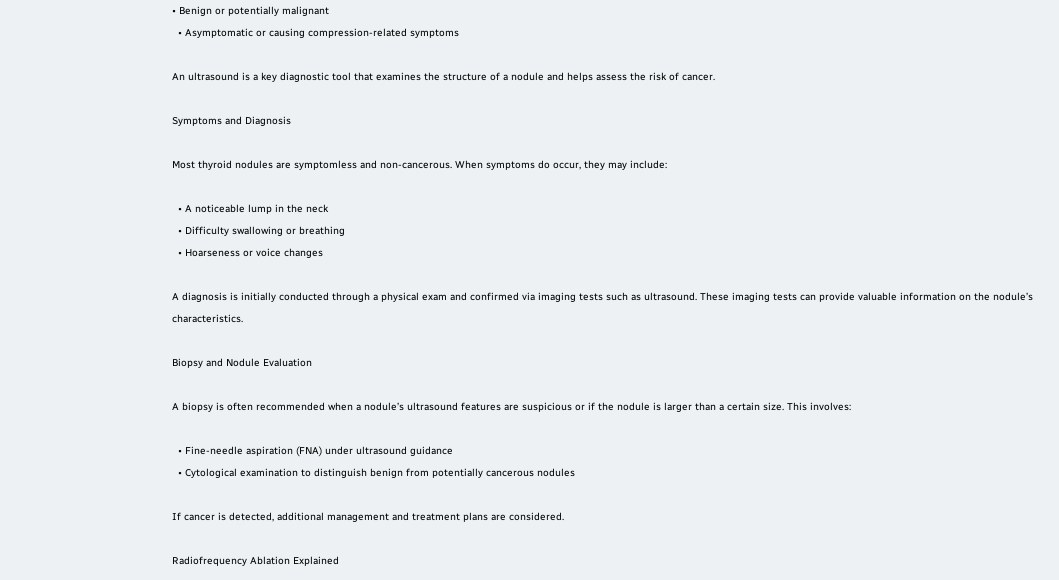• Benign or potentially malignant
  • Asymptomatic or causing compression-related symptoms

An ultrasound is a key diagnostic tool that examines the structure of a nodule and helps assess the risk of cancer.

Symptoms and Diagnosis

Most thyroid nodules are symptomless and non-cancerous. When symptoms do occur, they may include:

  • A noticeable lump in the neck
  • Difficulty swallowing or breathing
  • Hoarseness or voice changes

A diagnosis is initially conducted through a physical exam and confirmed via imaging tests such as ultrasound. These imaging tests can provide valuable information on the nodule’s characteristics.

Biopsy and Nodule Evaluation

A biopsy is often recommended when a nodule’s ultrasound features are suspicious or if the nodule is larger than a certain size. This involves:

  • Fine-needle aspiration (FNA) under ultrasound guidance
  • Cytological examination to distinguish benign from potentially cancerous nodules

If cancer is detected, additional management and treatment plans are considered.

Radiofrequency Ablation Explained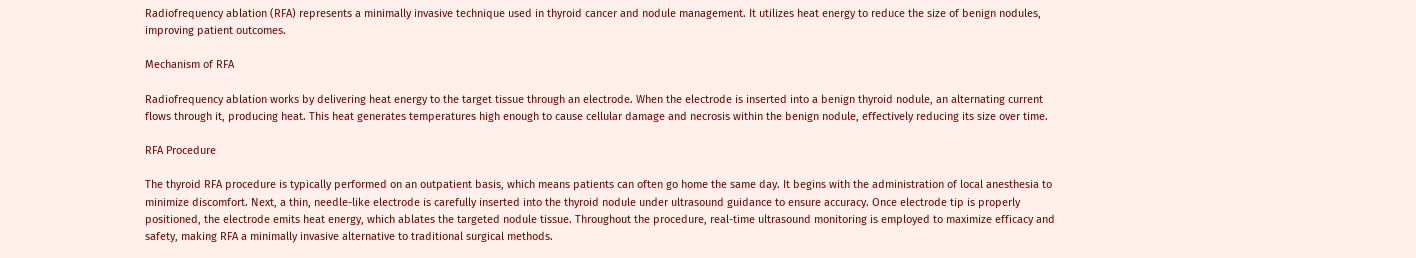Radiofrequency ablation (RFA) represents a minimally invasive technique used in thyroid cancer and nodule management. It utilizes heat energy to reduce the size of benign nodules, improving patient outcomes.

Mechanism of RFA

Radiofrequency ablation works by delivering heat energy to the target tissue through an electrode. When the electrode is inserted into a benign thyroid nodule, an alternating current flows through it, producing heat. This heat generates temperatures high enough to cause cellular damage and necrosis within the benign nodule, effectively reducing its size over time.

RFA Procedure

The thyroid RFA procedure is typically performed on an outpatient basis, which means patients can often go home the same day. It begins with the administration of local anesthesia to minimize discomfort. Next, a thin, needle-like electrode is carefully inserted into the thyroid nodule under ultrasound guidance to ensure accuracy. Once electrode tip is properly positioned, the electrode emits heat energy, which ablates the targeted nodule tissue. Throughout the procedure, real-time ultrasound monitoring is employed to maximize efficacy and safety, making RFA a minimally invasive alternative to traditional surgical methods.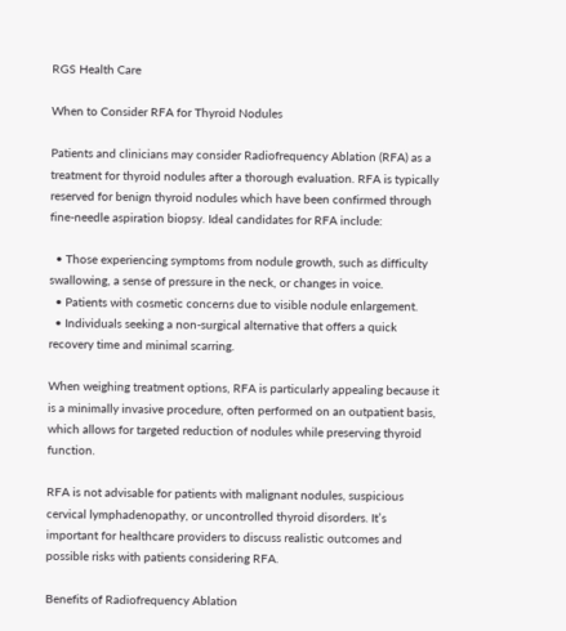RGS Health Care

When to Consider RFA for Thyroid Nodules

Patients and clinicians may consider Radiofrequency Ablation (RFA) as a treatment for thyroid nodules after a thorough evaluation. RFA is typically reserved for benign thyroid nodules which have been confirmed through fine-needle aspiration biopsy. Ideal candidates for RFA include:

  • Those experiencing symptoms from nodule growth, such as difficulty swallowing, a sense of pressure in the neck, or changes in voice.
  • Patients with cosmetic concerns due to visible nodule enlargement.
  • Individuals seeking a non-surgical alternative that offers a quick recovery time and minimal scarring.

When weighing treatment options, RFA is particularly appealing because it is a minimally invasive procedure, often performed on an outpatient basis, which allows for targeted reduction of nodules while preserving thyroid function.

RFA is not advisable for patients with malignant nodules, suspicious cervical lymphadenopathy, or uncontrolled thyroid disorders. It’s important for healthcare providers to discuss realistic outcomes and possible risks with patients considering RFA.

Benefits of Radiofrequency Ablation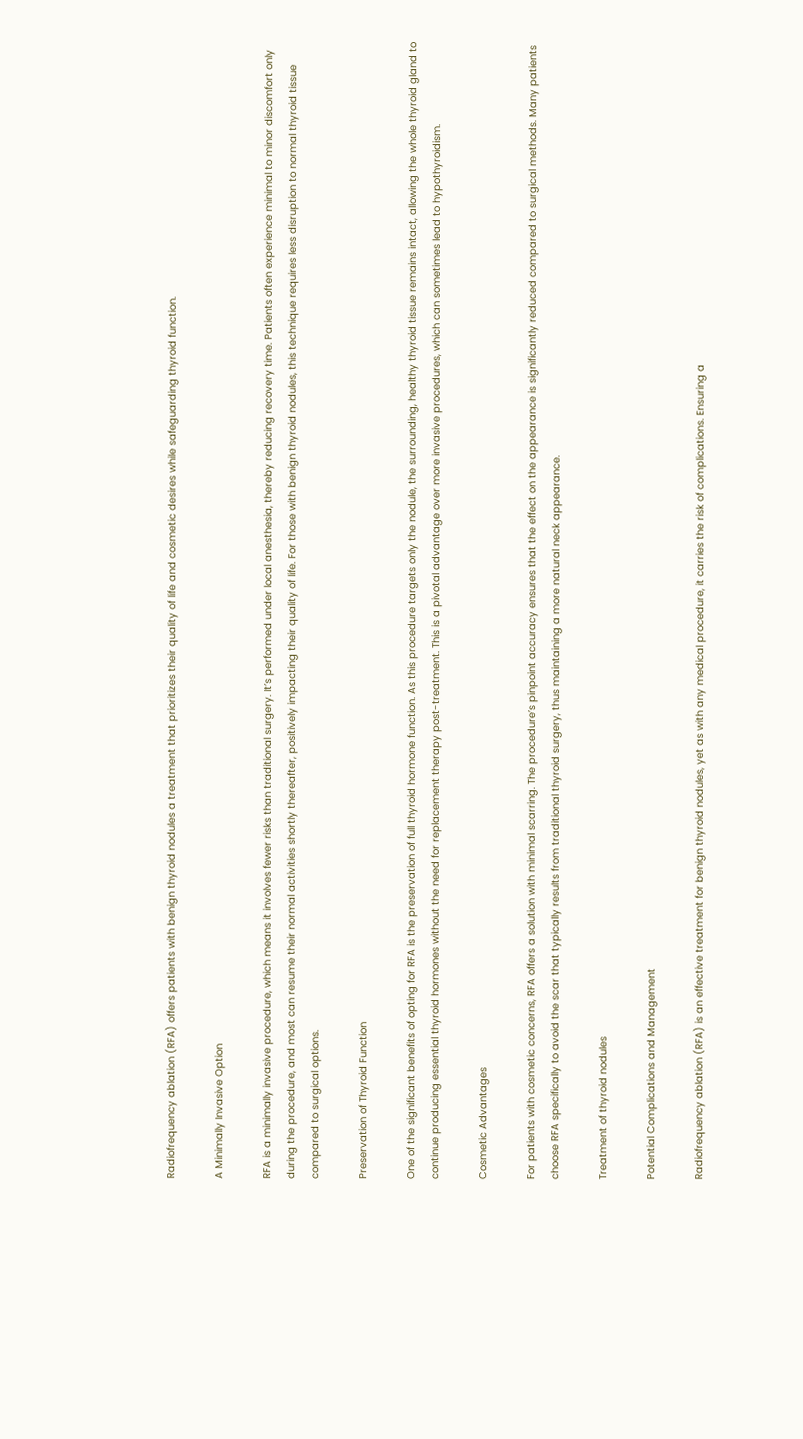Radiofrequency ablation (RFA) offers patients with benign thyroid nodules a treatment that prioritizes their quality of life and cosmetic desires while safeguarding thyroid function.

A Minimally Invasive Option

RFA is a minimally invasive procedure, which means it involves fewer risks than traditional surgery. It’s performed under local anesthesia, thereby reducing recovery time. Patients often experience minimal to minor discomfort only during the procedure, and most can resume their normal activities shortly thereafter, positively impacting their quality of life. For those with benign thyroid nodules, this technique requires less disruption to normal thyroid tissue compared to surgical options.

Preservation of Thyroid Function

One of the significant benefits of opting for RFA is the preservation of full thyroid hormone function. As this procedure targets only the nodule, the surrounding, healthy thyroid tissue remains intact, allowing the whole thyroid gland to continue producing essential thyroid hormones without the need for replacement therapy post-treatment. This is a pivotal advantage over more invasive procedures, which can sometimes lead to hypothyroidism.

Cosmetic Advantages

For patients with cosmetic concerns, RFA offers a solution with minimal scarring. The procedure’s pinpoint accuracy ensures that the effect on the appearance is significantly reduced compared to surgical methods. Many patients choose RFA specifically to avoid the scar that typically results from traditional thyroid surgery, thus maintaining a more natural neck appearance.

Treatment of thyroid nodules

Potential Complications and Management

Radiofrequency ablation (RFA) is an effective treatment for benign thyroid nodules, yet as with any medical procedure, it carries the risk of complications. Ensuring a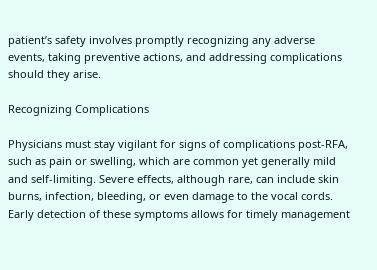patient’s safety involves promptly recognizing any adverse events, taking preventive actions, and addressing complications should they arise.

Recognizing Complications

Physicians must stay vigilant for signs of complications post-RFA, such as pain or swelling, which are common yet generally mild and self-limiting. Severe effects, although rare, can include skin burns, infection, bleeding, or even damage to the vocal cords. Early detection of these symptoms allows for timely management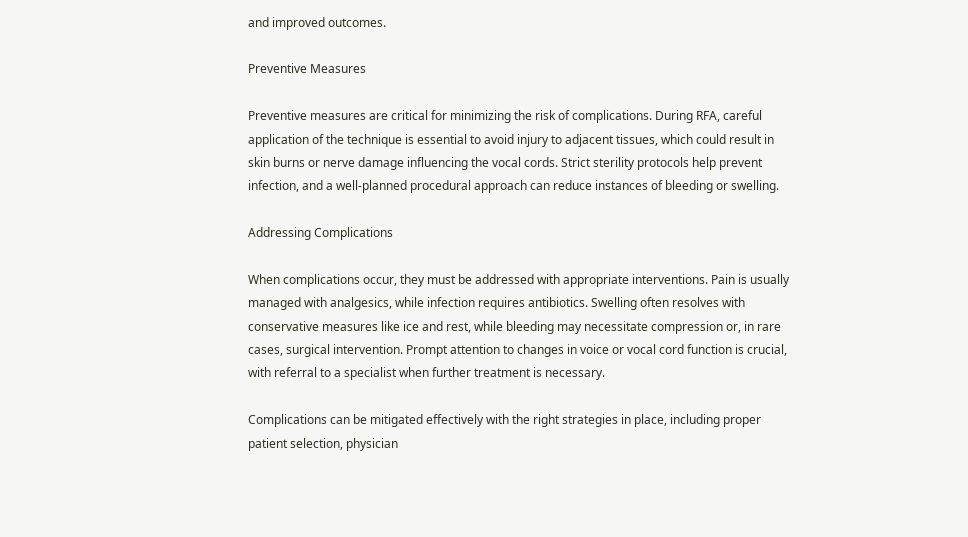and improved outcomes.

Preventive Measures

Preventive measures are critical for minimizing the risk of complications. During RFA, careful application of the technique is essential to avoid injury to adjacent tissues, which could result in skin burns or nerve damage influencing the vocal cords. Strict sterility protocols help prevent infection, and a well-planned procedural approach can reduce instances of bleeding or swelling.

Addressing Complications

When complications occur, they must be addressed with appropriate interventions. Pain is usually managed with analgesics, while infection requires antibiotics. Swelling often resolves with conservative measures like ice and rest, while bleeding may necessitate compression or, in rare cases, surgical intervention. Prompt attention to changes in voice or vocal cord function is crucial, with referral to a specialist when further treatment is necessary.

Complications can be mitigated effectively with the right strategies in place, including proper patient selection, physician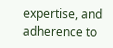expertise, and adherence to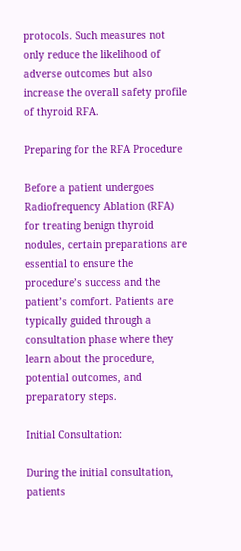protocols. Such measures not only reduce the likelihood of adverse outcomes but also increase the overall safety profile of thyroid RFA.

Preparing for the RFA Procedure

Before a patient undergoes Radiofrequency Ablation (RFA) for treating benign thyroid nodules, certain preparations are essential to ensure the procedure’s success and the patient’s comfort. Patients are typically guided through a consultation phase where they learn about the procedure, potential outcomes, and preparatory steps.

Initial Consultation:

During the initial consultation, patients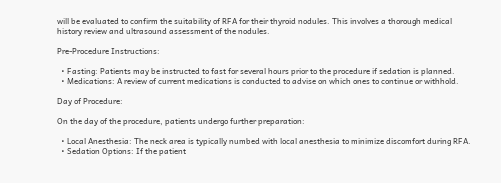will be evaluated to confirm the suitability of RFA for their thyroid nodules. This involves a thorough medical history review and ultrasound assessment of the nodules.

Pre-Procedure Instructions:

  • Fasting: Patients may be instructed to fast for several hours prior to the procedure if sedation is planned.
  • Medications: A review of current medications is conducted to advise on which ones to continue or withhold.

Day of Procedure:

On the day of the procedure, patients undergo further preparation:

  • Local Anesthesia: The neck area is typically numbed with local anesthesia to minimize discomfort during RFA.
  • Sedation Options: If the patient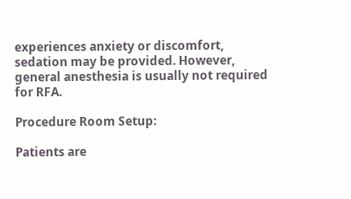experiences anxiety or discomfort, sedation may be provided. However, general anesthesia is usually not required for RFA.

Procedure Room Setup:

Patients are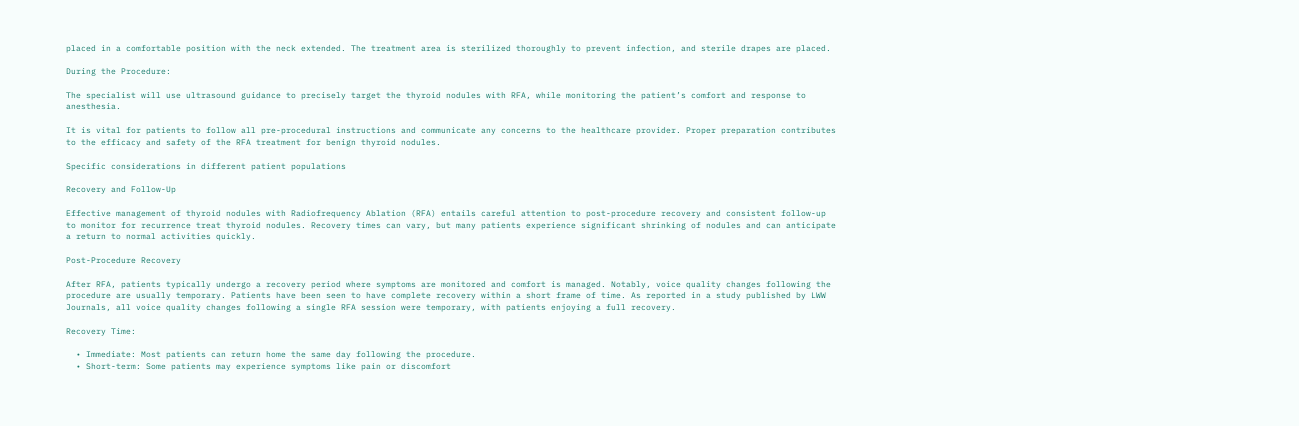placed in a comfortable position with the neck extended. The treatment area is sterilized thoroughly to prevent infection, and sterile drapes are placed.

During the Procedure:

The specialist will use ultrasound guidance to precisely target the thyroid nodules with RFA, while monitoring the patient’s comfort and response to anesthesia.

It is vital for patients to follow all pre-procedural instructions and communicate any concerns to the healthcare provider. Proper preparation contributes to the efficacy and safety of the RFA treatment for benign thyroid nodules.

Specific considerations in different patient populations

Recovery and Follow-Up

Effective management of thyroid nodules with Radiofrequency Ablation (RFA) entails careful attention to post-procedure recovery and consistent follow-up to monitor for recurrence treat thyroid nodules. Recovery times can vary, but many patients experience significant shrinking of nodules and can anticipate a return to normal activities quickly.

Post-Procedure Recovery

After RFA, patients typically undergo a recovery period where symptoms are monitored and comfort is managed. Notably, voice quality changes following the procedure are usually temporary. Patients have been seen to have complete recovery within a short frame of time. As reported in a study published by LWW Journals, all voice quality changes following a single RFA session were temporary, with patients enjoying a full recovery.

Recovery Time:

  • Immediate: Most patients can return home the same day following the procedure.
  • Short-term: Some patients may experience symptoms like pain or discomfort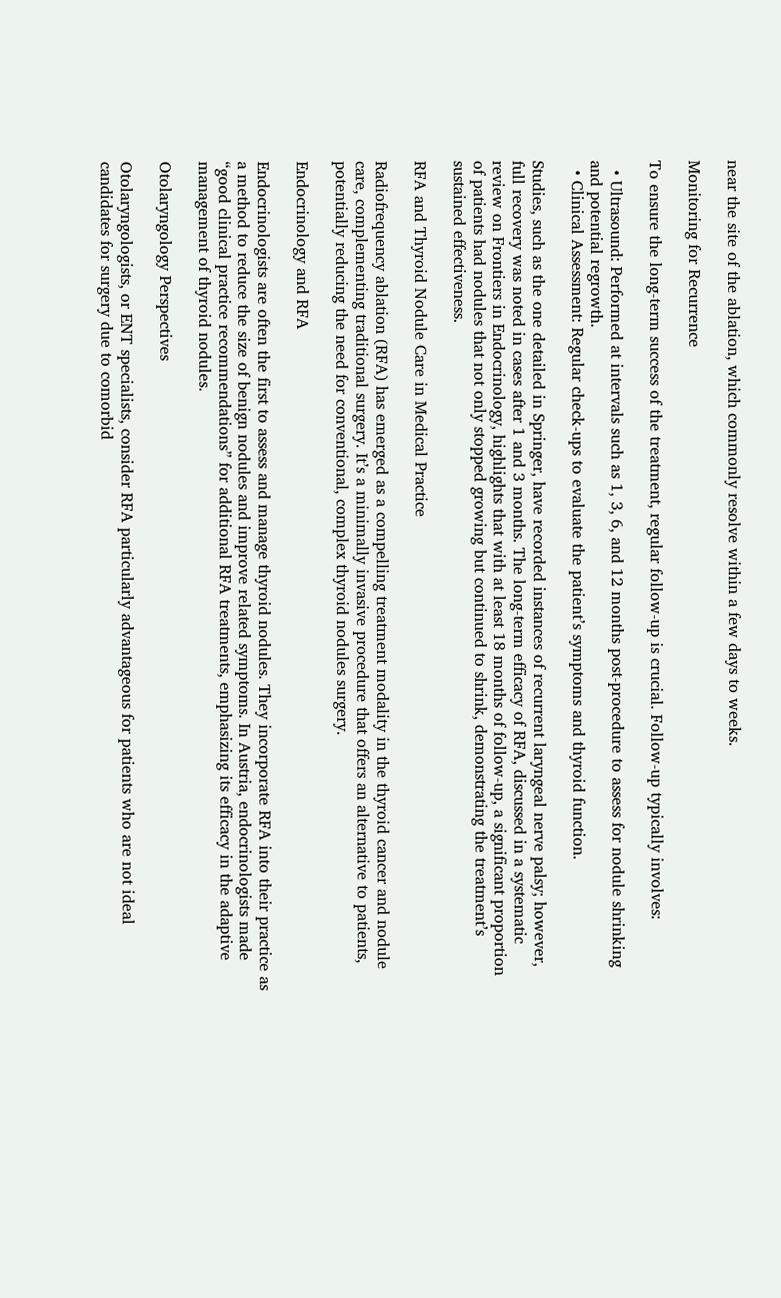near the site of the ablation, which commonly resolve within a few days to weeks.

Monitoring for Recurrence

To ensure the long-term success of the treatment, regular follow-up is crucial. Follow-up typically involves:

  • Ultrasound: Performed at intervals such as 1, 3, 6, and 12 months post-procedure to assess for nodule shrinking and potential regrowth.
  • Clinical Assessment: Regular check-ups to evaluate the patient’s symptoms and thyroid function.

Studies, such as the one detailed in Springer, have recorded instances of recurrent laryngeal nerve palsy; however, full recovery was noted in cases after 1 and 3 months. The long-term efficacy of RFA, discussed in a systematic review on Frontiers in Endocrinology, highlights that with at least 18 months of follow-up, a significant proportion of patients had nodules that not only stopped growing but continued to shrink, demonstrating the treatment’s sustained effectiveness.

RFA and Thyroid Nodule Care in Medical Practice

Radiofrequency ablation (RFA) has emerged as a compelling treatment modality in the thyroid cancer and nodule care, complementing traditional surgery. It’s a minimally invasive procedure that offers an alternative to patients, potentially reducing the need for conventional, complex thyroid nodules surgery.

Endocrinology and RFA

Endocrinologists are often the first to assess and manage thyroid nodules. They incorporate RFA into their practice as a method to reduce the size of benign nodules and improve related symptoms. In Austria, endocrinologists made “good clinical practice recommendations” for additional RFA treatments, emphasizing its efficacy in the adaptive management of thyroid nodules.

Otolaryngology Perspectives

Otolaryngologists, or ENT specialists, consider RFA particularly advantageous for patients who are not ideal candidates for surgery due to comorbid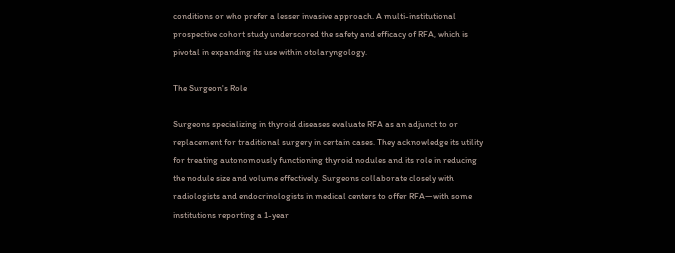conditions or who prefer a lesser invasive approach. A multi-institutional prospective cohort study underscored the safety and efficacy of RFA, which is pivotal in expanding its use within otolaryngology.

The Surgeon's Role

Surgeons specializing in thyroid diseases evaluate RFA as an adjunct to or replacement for traditional surgery in certain cases. They acknowledge its utility for treating autonomously functioning thyroid nodules and its role in reducing the nodule size and volume effectively. Surgeons collaborate closely with radiologists and endocrinologists in medical centers to offer RFA—with some institutions reporting a 1-year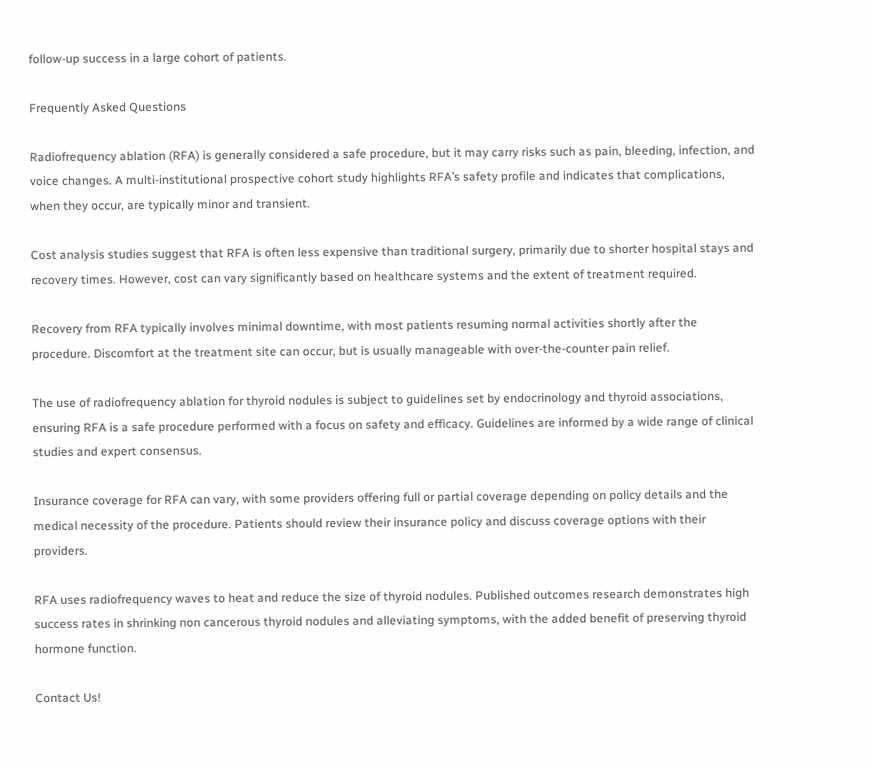follow-up success in a large cohort of patients.

Frequently Asked Questions

Radiofrequency ablation (RFA) is generally considered a safe procedure, but it may carry risks such as pain, bleeding, infection, and voice changes. A multi-institutional prospective cohort study highlights RFA’s safety profile and indicates that complications, when they occur, are typically minor and transient.

Cost analysis studies suggest that RFA is often less expensive than traditional surgery, primarily due to shorter hospital stays and recovery times. However, cost can vary significantly based on healthcare systems and the extent of treatment required.

Recovery from RFA typically involves minimal downtime, with most patients resuming normal activities shortly after the procedure. Discomfort at the treatment site can occur, but is usually manageable with over-the-counter pain relief.

The use of radiofrequency ablation for thyroid nodules is subject to guidelines set by endocrinology and thyroid associations, ensuring RFA is a safe procedure performed with a focus on safety and efficacy. Guidelines are informed by a wide range of clinical studies and expert consensus.

Insurance coverage for RFA can vary, with some providers offering full or partial coverage depending on policy details and the medical necessity of the procedure. Patients should review their insurance policy and discuss coverage options with their providers.

RFA uses radiofrequency waves to heat and reduce the size of thyroid nodules. Published outcomes research demonstrates high success rates in shrinking non cancerous thyroid nodules and alleviating symptoms, with the added benefit of preserving thyroid hormone function.

Contact Us!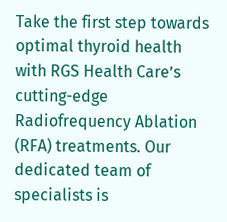Take the first step towards optimal thyroid health with RGS Health Care’s cutting-edge Radiofrequency Ablation (RFA) treatments. Our dedicated team of specialists is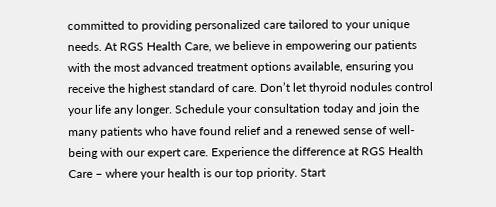committed to providing personalized care tailored to your unique needs. At RGS Health Care, we believe in empowering our patients with the most advanced treatment options available, ensuring you receive the highest standard of care. Don’t let thyroid nodules control your life any longer. Schedule your consultation today and join the many patients who have found relief and a renewed sense of well-being with our expert care. Experience the difference at RGS Health Care – where your health is our top priority. Start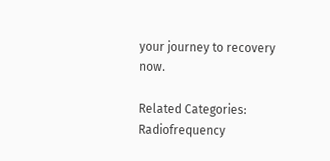your journey to recovery now.

Related Categories: Radiofrequency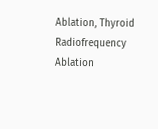Ablation, Thyroid Radiofrequency Ablation